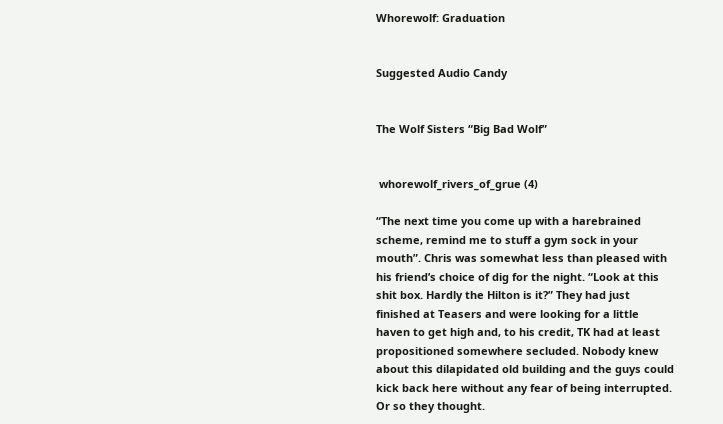Whorewolf: Graduation


Suggested Audio Candy


The Wolf Sisters “Big Bad Wolf”


 whorewolf_rivers_of_grue (4)

“The next time you come up with a harebrained scheme, remind me to stuff a gym sock in your mouth”. Chris was somewhat less than pleased with his friend’s choice of dig for the night. “Look at this shit box. Hardly the Hilton is it?” They had just finished at Teasers and were looking for a little haven to get high and, to his credit, TK had at least propositioned somewhere secluded. Nobody knew about this dilapidated old building and the guys could kick back here without any fear of being interrupted. Or so they thought.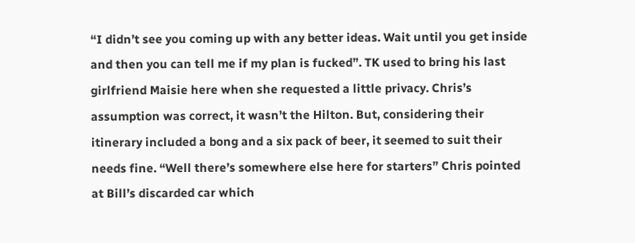“I didn’t see you coming up with any better ideas. Wait until you get inside and then you can tell me if my plan is fucked”. TK used to bring his last girlfriend Maisie here when she requested a little privacy. Chris’s assumption was correct, it wasn’t the Hilton. But, considering their itinerary included a bong and a six pack of beer, it seemed to suit their needs fine. “Well there’s somewhere else here for starters” Chris pointed at Bill’s discarded car which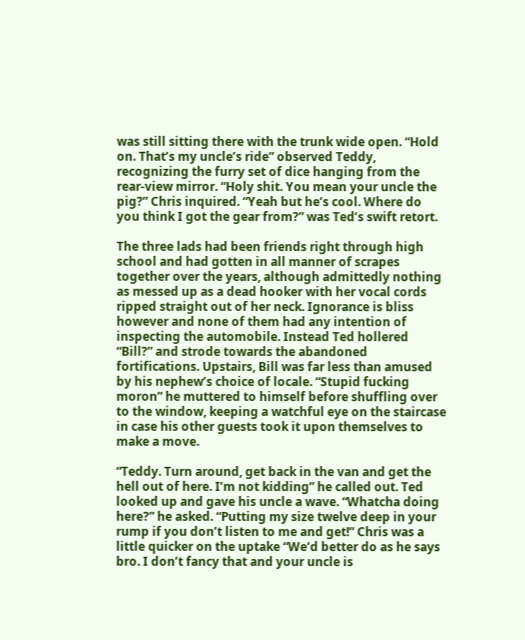was still sitting there with the trunk wide open. “Hold on. That’s my uncle’s ride” observed Teddy, recognizing the furry set of dice hanging from the rear-view mirror. “Holy shit. You mean your uncle the pig?” Chris inquired. “Yeah but he’s cool. Where do you think I got the gear from?” was Ted’s swift retort.

The three lads had been friends right through high school and had gotten in all manner of scrapes together over the years, although admittedly nothing as messed up as a dead hooker with her vocal cords ripped straight out of her neck. Ignorance is bliss however and none of them had any intention of inspecting the automobile. Instead Ted hollered “Bill?” and strode towards the abandoned fortifications. Upstairs, Bill was far less than amused by his nephew’s choice of locale. “Stupid fucking moron” he muttered to himself before shuffling over to the window, keeping a watchful eye on the staircase in case his other guests took it upon themselves to make a move.

“Teddy. Turn around, get back in the van and get the hell out of here. I’m not kidding” he called out. Ted looked up and gave his uncle a wave. “Whatcha doing here?” he asked. “Putting my size twelve deep in your rump if you don’t listen to me and get!” Chris was a little quicker on the uptake “We’d better do as he says bro. I don’t fancy that and your uncle is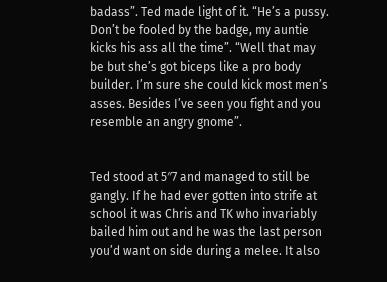badass”. Ted made light of it. “He’s a pussy. Don’t be fooled by the badge, my auntie kicks his ass all the time”. “Well that may be but she’s got biceps like a pro body builder. I’m sure she could kick most men’s asses. Besides I’ve seen you fight and you resemble an angry gnome”.


Ted stood at 5″7 and managed to still be gangly. If he had ever gotten into strife at school it was Chris and TK who invariably bailed him out and he was the last person you’d want on side during a melee. It also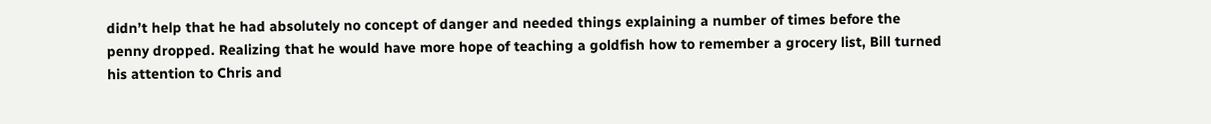didn’t help that he had absolutely no concept of danger and needed things explaining a number of times before the penny dropped. Realizing that he would have more hope of teaching a goldfish how to remember a grocery list, Bill turned his attention to Chris and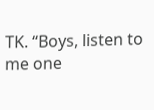TK. “Boys, listen to me one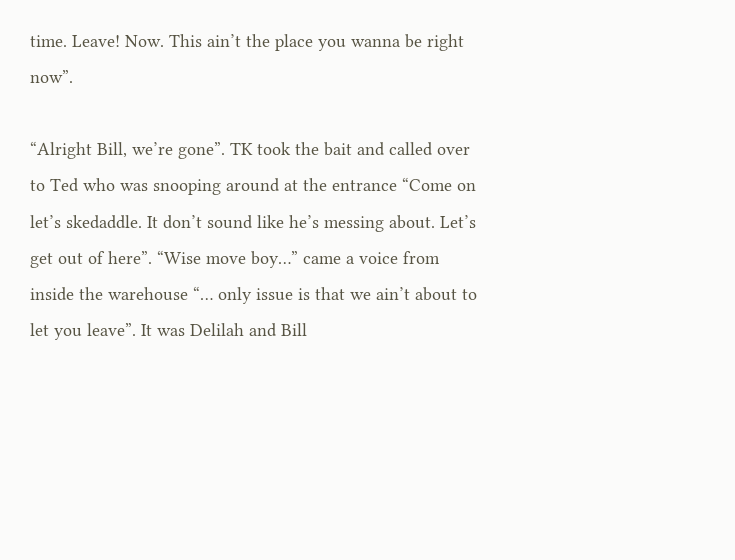time. Leave! Now. This ain’t the place you wanna be right now”.

“Alright Bill, we’re gone”. TK took the bait and called over to Ted who was snooping around at the entrance “Come on let’s skedaddle. It don’t sound like he’s messing about. Let’s get out of here”. “Wise move boy…” came a voice from inside the warehouse “… only issue is that we ain’t about to let you leave”. It was Delilah and Bill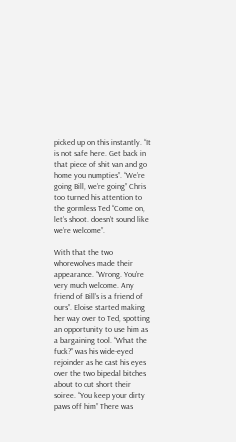picked up on this instantly. “It is not safe here. Get back in that piece of shit van and go home you numpties”. “We’re going Bill, we’re going” Chris too turned his attention to the gormless Ted “Come on, let’s shoot. doesn’t sound like we’re welcome”.

With that the two whorewolves made their appearance. “Wrong. You’re very much welcome. Any friend of Bill’s is a friend of ours”. Eloise started making her way over to Ted, spotting an opportunity to use him as a bargaining tool. “What the fuck?” was his wide-eyed rejoinder as he cast his eyes over the two bipedal bitches about to cut short their soiree. “You keep your dirty paws off him” There was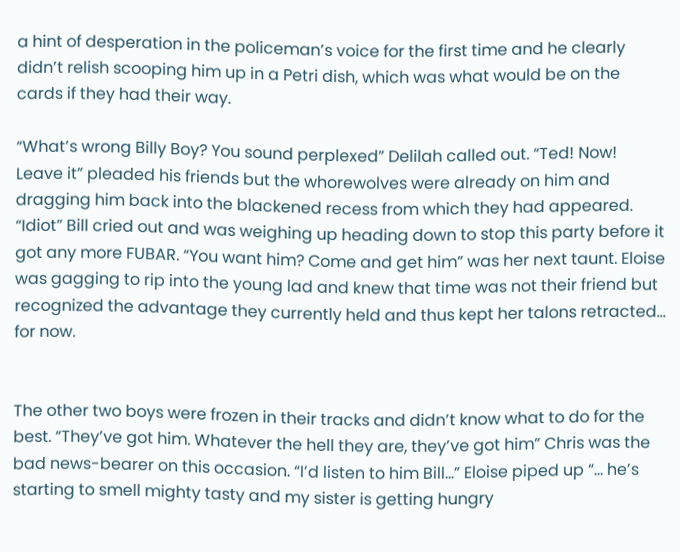a hint of desperation in the policeman’s voice for the first time and he clearly didn’t relish scooping him up in a Petri dish, which was what would be on the cards if they had their way.

“What’s wrong Billy Boy? You sound perplexed” Delilah called out. “Ted! Now! Leave it” pleaded his friends but the whorewolves were already on him and dragging him back into the blackened recess from which they had appeared. “Idiot” Bill cried out and was weighing up heading down to stop this party before it got any more FUBAR. “You want him? Come and get him” was her next taunt. Eloise was gagging to rip into the young lad and knew that time was not their friend but recognized the advantage they currently held and thus kept her talons retracted… for now.


The other two boys were frozen in their tracks and didn’t know what to do for the best. “They’ve got him. Whatever the hell they are, they’ve got him” Chris was the bad news-bearer on this occasion. “I’d listen to him Bill…” Eloise piped up “… he’s starting to smell mighty tasty and my sister is getting hungry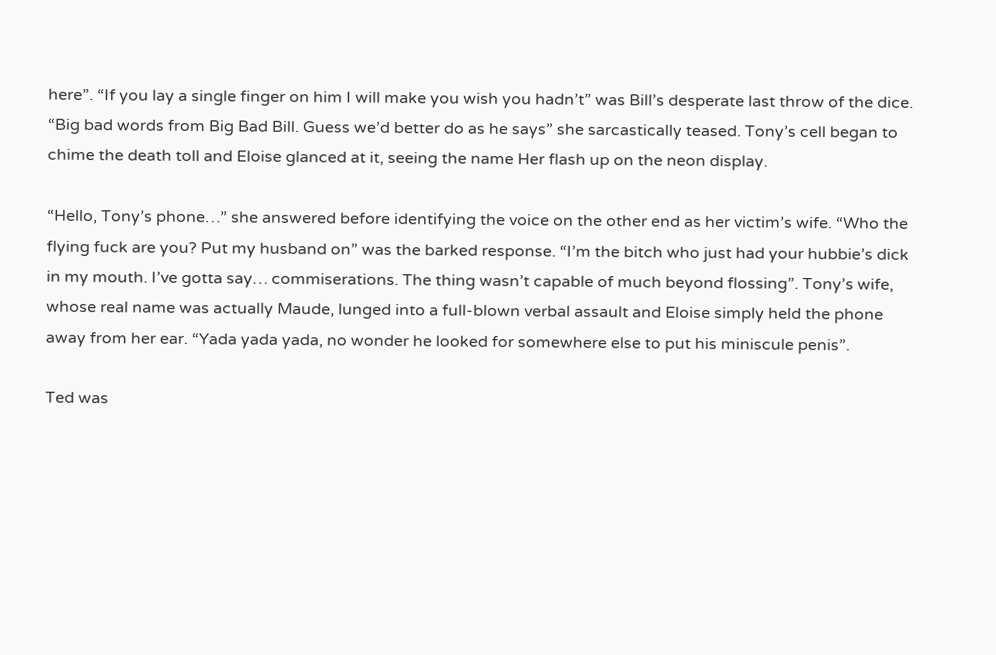here”. “If you lay a single finger on him I will make you wish you hadn’t” was Bill’s desperate last throw of the dice. “Big bad words from Big Bad Bill. Guess we’d better do as he says” she sarcastically teased. Tony’s cell began to chime the death toll and Eloise glanced at it, seeing the name Her flash up on the neon display.

“Hello, Tony’s phone…” she answered before identifying the voice on the other end as her victim’s wife. “Who the flying fuck are you? Put my husband on” was the barked response. “I’m the bitch who just had your hubbie’s dick in my mouth. I’ve gotta say… commiserations. The thing wasn’t capable of much beyond flossing”. Tony’s wife, whose real name was actually Maude, lunged into a full-blown verbal assault and Eloise simply held the phone away from her ear. “Yada yada yada, no wonder he looked for somewhere else to put his miniscule penis”.

Ted was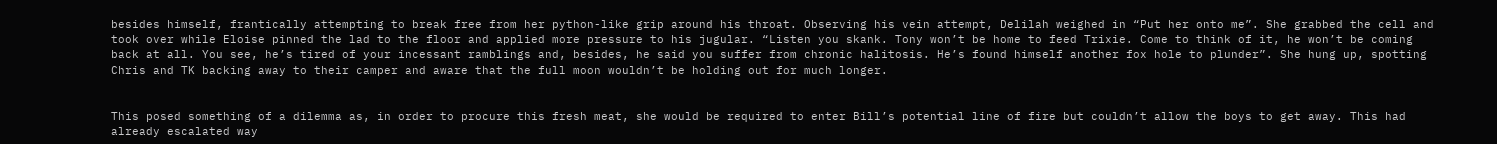besides himself, frantically attempting to break free from her python-like grip around his throat. Observing his vein attempt, Delilah weighed in “Put her onto me”. She grabbed the cell and took over while Eloise pinned the lad to the floor and applied more pressure to his jugular. “Listen you skank. Tony won’t be home to feed Trixie. Come to think of it, he won’t be coming back at all. You see, he’s tired of your incessant ramblings and, besides, he said you suffer from chronic halitosis. He’s found himself another fox hole to plunder”. She hung up, spotting Chris and TK backing away to their camper and aware that the full moon wouldn’t be holding out for much longer.


This posed something of a dilemma as, in order to procure this fresh meat, she would be required to enter Bill’s potential line of fire but couldn’t allow the boys to get away. This had already escalated way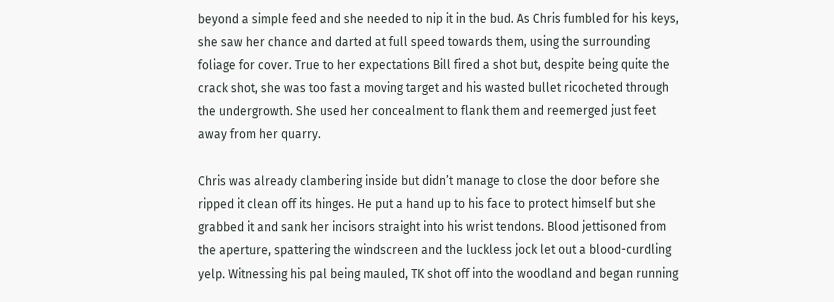beyond a simple feed and she needed to nip it in the bud. As Chris fumbled for his keys, she saw her chance and darted at full speed towards them, using the surrounding foliage for cover. True to her expectations Bill fired a shot but, despite being quite the crack shot, she was too fast a moving target and his wasted bullet ricocheted through the undergrowth. She used her concealment to flank them and reemerged just feet away from her quarry.

Chris was already clambering inside but didn’t manage to close the door before she ripped it clean off its hinges. He put a hand up to his face to protect himself but she grabbed it and sank her incisors straight into his wrist tendons. Blood jettisoned from the aperture, spattering the windscreen and the luckless jock let out a blood-curdling yelp. Witnessing his pal being mauled, TK shot off into the woodland and began running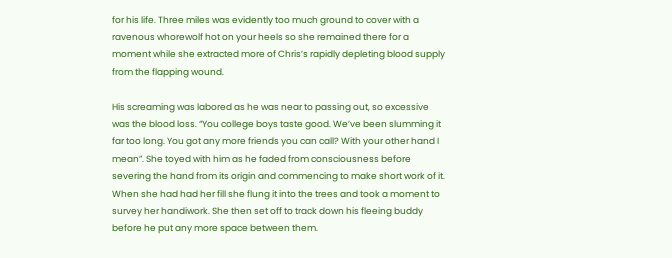for his life. Three miles was evidently too much ground to cover with a ravenous whorewolf hot on your heels so she remained there for a moment while she extracted more of Chris’s rapidly depleting blood supply from the flapping wound.

His screaming was labored as he was near to passing out, so excessive was the blood loss. “You college boys taste good. We’ve been slumming it far too long. You got any more friends you can call? With your other hand I mean”. She toyed with him as he faded from consciousness before severing the hand from its origin and commencing to make short work of it. When she had had her fill she flung it into the trees and took a moment to survey her handiwork. She then set off to track down his fleeing buddy before he put any more space between them.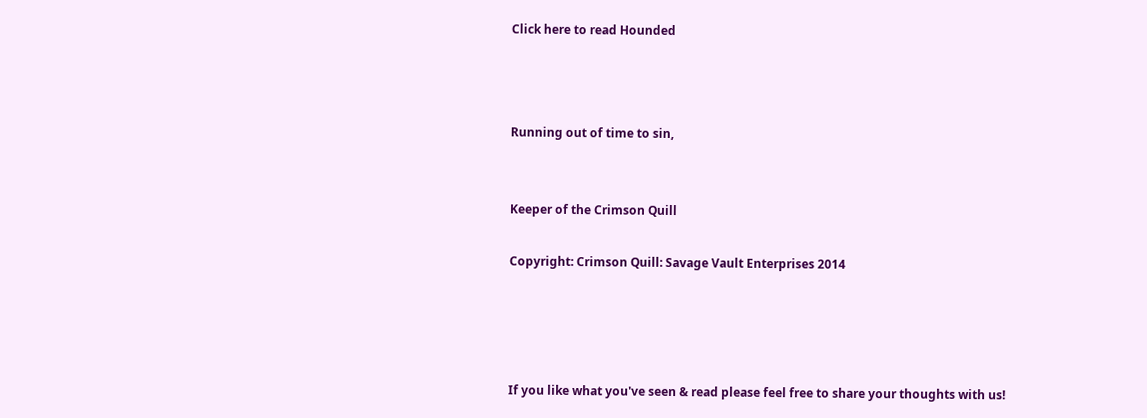Click here to read Hounded



Running out of time to sin,


Keeper of the Crimson Quill

Copyright: Crimson Quill: Savage Vault Enterprises 2014




If you like what you've seen & read please feel free to share your thoughts with us!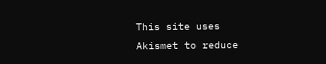This site uses Akismet to reduce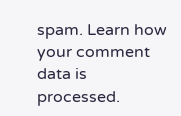spam. Learn how your comment data is processed.